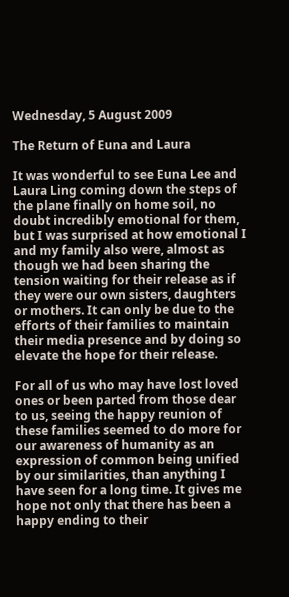Wednesday, 5 August 2009

The Return of Euna and Laura

It was wonderful to see Euna Lee and Laura Ling coming down the steps of the plane finally on home soil, no doubt incredibly emotional for them, but I was surprised at how emotional I and my family also were, almost as though we had been sharing the tension waiting for their release as if they were our own sisters, daughters or mothers. It can only be due to the efforts of their families to maintain their media presence and by doing so elevate the hope for their release.

For all of us who may have lost loved ones or been parted from those dear to us, seeing the happy reunion of these families seemed to do more for our awareness of humanity as an expression of common being unified by our similarities, than anything I have seen for a long time. It gives me hope not only that there has been a happy ending to their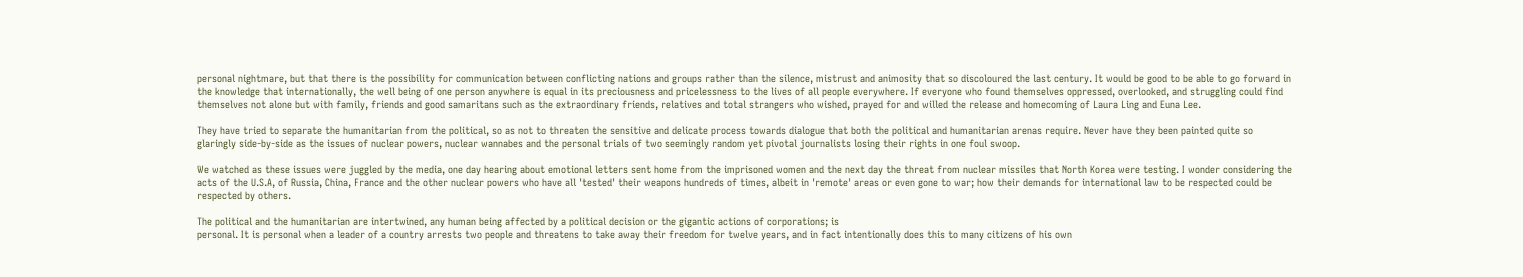personal nightmare, but that there is the possibility for communication between conflicting nations and groups rather than the silence, mistrust and animosity that so discoloured the last century. It would be good to be able to go forward in the knowledge that internationally, the well being of one person anywhere is equal in its preciousness and pricelessness to the lives of all people everywhere. If everyone who found themselves oppressed, overlooked, and struggling could find themselves not alone but with family, friends and good samaritans such as the extraordinary friends, relatives and total strangers who wished, prayed for and willed the release and homecoming of Laura Ling and Euna Lee.

They have tried to separate the humanitarian from the political, so as not to threaten the sensitive and delicate process towards dialogue that both the political and humanitarian arenas require. Never have they been painted quite so glaringly side-by-side as the issues of nuclear powers, nuclear wannabes and the personal trials of two seemingly random yet pivotal journalists losing their rights in one foul swoop.

We watched as these issues were juggled by the media, one day hearing about emotional letters sent home from the imprisoned women and the next day the threat from nuclear missiles that North Korea were testing. I wonder considering the acts of the U.S.A, of Russia, China, France and the other nuclear powers who have all 'tested' their weapons hundreds of times, albeit in 'remote' areas or even gone to war; how their demands for international law to be respected could be respected by others.

The political and the humanitarian are intertwined, any human being affected by a political decision or the gigantic actions of corporations; is
personal. It is personal when a leader of a country arrests two people and threatens to take away their freedom for twelve years, and in fact intentionally does this to many citizens of his own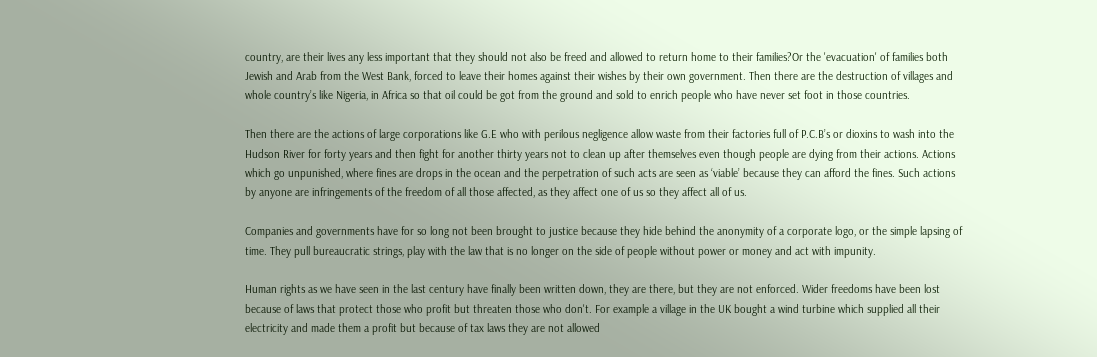country, are their lives any less important that they should not also be freed and allowed to return home to their families?Or the 'evacuation' of families both Jewish and Arab from the West Bank, forced to leave their homes against their wishes by their own government. Then there are the destruction of villages and whole country’s like Nigeria, in Africa so that oil could be got from the ground and sold to enrich people who have never set foot in those countries.

Then there are the actions of large corporations like G.E who with perilous negligence allow waste from their factories full of P.C.B’s or dioxins to wash into the Hudson River for forty years and then fight for another thirty years not to clean up after themselves even though people are dying from their actions. Actions which go unpunished, where fines are drops in the ocean and the perpetration of such acts are seen as ‘viable’ because they can afford the fines. Such actions by anyone are infringements of the freedom of all those affected, as they affect one of us so they affect all of us.

Companies and governments have for so long not been brought to justice because they hide behind the anonymity of a corporate logo, or the simple lapsing of time. They pull bureaucratic strings, play with the law that is no longer on the side of people without power or money and act with impunity.

Human rights as we have seen in the last century have finally been written down, they are there, but they are not enforced. Wider freedoms have been lost because of laws that protect those who profit but threaten those who don't. For example a village in the UK bought a wind turbine which supplied all their electricity and made them a profit but because of tax laws they are not allowed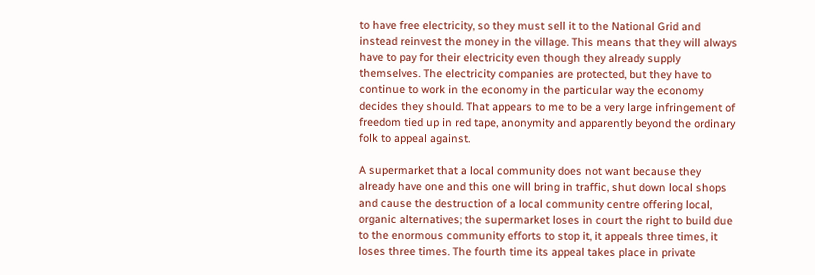to have free electricity, so they must sell it to the National Grid and instead reinvest the money in the village. This means that they will always have to pay for their electricity even though they already supply themselves. The electricity companies are protected, but they have to continue to work in the economy in the particular way the economy decides they should. That appears to me to be a very large infringement of freedom tied up in red tape, anonymity and apparently beyond the ordinary folk to appeal against.

A supermarket that a local community does not want because they already have one and this one will bring in traffic, shut down local shops and cause the destruction of a local community centre offering local, organic alternatives; the supermarket loses in court the right to build due to the enormous community efforts to stop it, it appeals three times, it loses three times. The fourth time its appeal takes place in private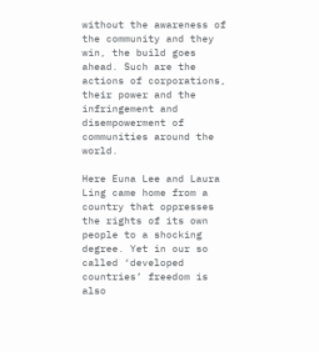without the awareness of the community and they win, the build goes ahead. Such are the actions of corporations, their power and the infringement and disempowerment of communities around the world.

Here Euna Lee and Laura Ling came home from a country that oppresses the rights of its own people to a shocking degree. Yet in our so called ‘developed countries’ freedom is also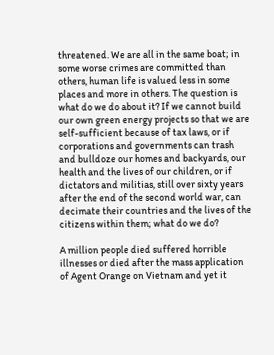threatened. We are all in the same boat; in some worse crimes are committed than others, human life is valued less in some places and more in others. The question is what do we do about it? If we cannot build our own green energy projects so that we are self-sufficient because of tax laws, or if corporations and governments can trash and bulldoze our homes and backyards, our health and the lives of our children, or if dictators and militias, still over sixty years after the end of the second world war, can decimate their countries and the lives of the citizens within them; what do we do?

A million people died suffered horrible illnesses or died after the mass application of Agent Orange on Vietnam and yet it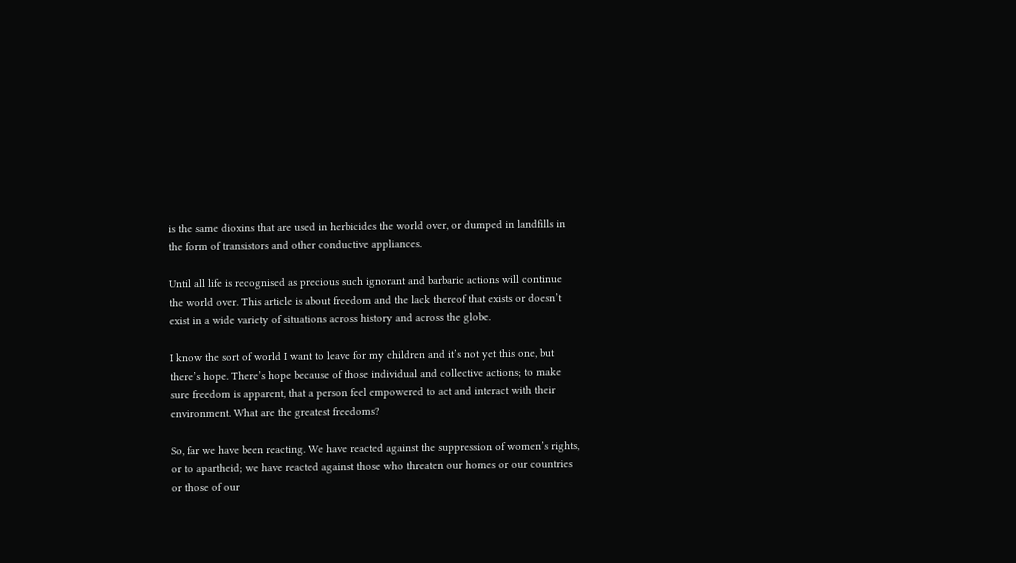is the same dioxins that are used in herbicides the world over, or dumped in landfills in the form of transistors and other conductive appliances.

Until all life is recognised as precious such ignorant and barbaric actions will continue the world over. This article is about freedom and the lack thereof that exists or doesn’t exist in a wide variety of situations across history and across the globe.

I know the sort of world I want to leave for my children and it’s not yet this one, but there’s hope. There’s hope because of those individual and collective actions; to make sure freedom is apparent, that a person feel empowered to act and interact with their environment. What are the greatest freedoms?

So, far we have been reacting. We have reacted against the suppression of women’s rights, or to apartheid; we have reacted against those who threaten our homes or our countries or those of our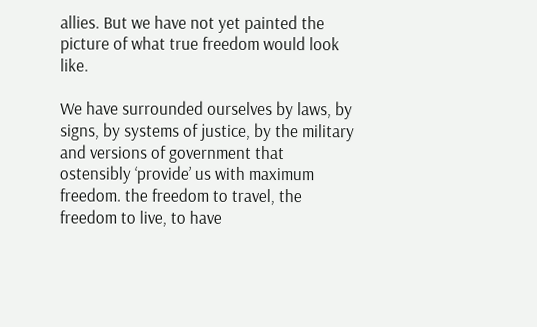allies. But we have not yet painted the picture of what true freedom would look like.

We have surrounded ourselves by laws, by signs, by systems of justice, by the military and versions of government that ostensibly ‘provide’ us with maximum freedom. the freedom to travel, the freedom to live, to have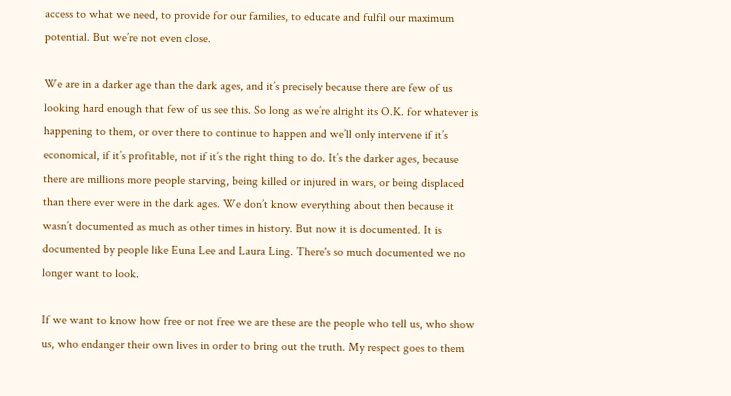access to what we need, to provide for our families, to educate and fulfil our maximum potential. But we’re not even close.

We are in a darker age than the dark ages, and it’s precisely because there are few of us looking hard enough that few of us see this. So long as we’re alright its O.K. for whatever is happening to them, or over there to continue to happen and we’ll only intervene if it’s economical, if it’s profitable, not if it’s the right thing to do. It’s the darker ages, because there are millions more people starving, being killed or injured in wars, or being displaced than there ever were in the dark ages. We don’t know everything about then because it wasn’t documented as much as other times in history. But now it is documented. It is documented by people like Euna Lee and Laura Ling. There's so much documented we no longer want to look.

If we want to know how free or not free we are these are the people who tell us, who show us, who endanger their own lives in order to bring out the truth. My respect goes to them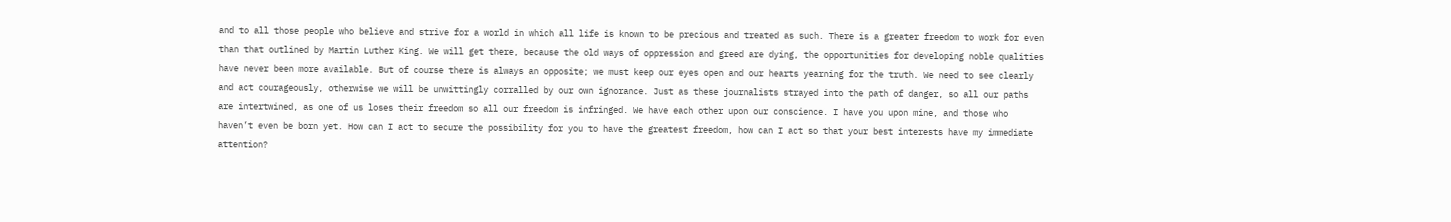and to all those people who believe and strive for a world in which all life is known to be precious and treated as such. There is a greater freedom to work for even than that outlined by Martin Luther King. We will get there, because the old ways of oppression and greed are dying, the opportunities for developing noble qualities have never been more available. But of course there is always an opposite; we must keep our eyes open and our hearts yearning for the truth. We need to see clearly and act courageously, otherwise we will be unwittingly corralled by our own ignorance. Just as these journalists strayed into the path of danger, so all our paths are intertwined, as one of us loses their freedom so all our freedom is infringed. We have each other upon our conscience. I have you upon mine, and those who haven’t even be born yet. How can I act to secure the possibility for you to have the greatest freedom, how can I act so that your best interests have my immediate attention?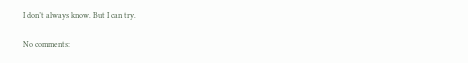I don’t always know. But I can try.

No comments: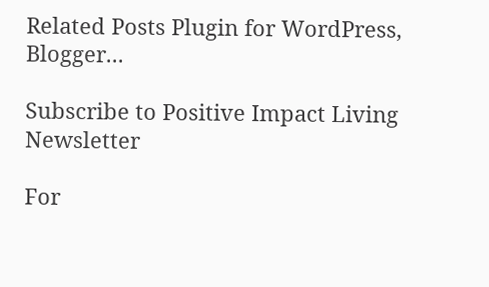Related Posts Plugin for WordPress, Blogger...

Subscribe to Positive Impact Living Newsletter

For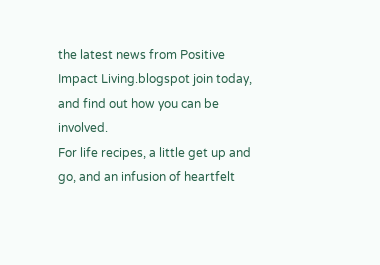the latest news from Positive Impact Living.blogspot join today, and find out how you can be involved.
For life recipes, a little get up and go, and an infusion of heartfelt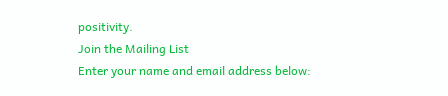positivity.
Join the Mailing List
Enter your name and email address below: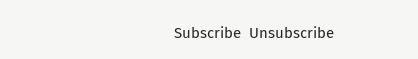Subscribe  Unsubscribe